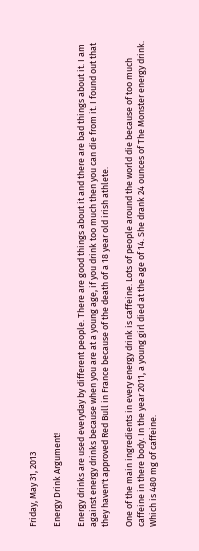Friday, May 31, 2013

Energy Drink Argument!

Energy drinks are used everyday by different people. There are good things about it and there are bad things about it. I am against energy drinks because when you are at a young age, if you drink too much then you can die from it. I found out that they haven't approved Red Bull in France because of the death of a 18 year old irish athlete.

One of the main ingredients in every energy drink is caffeine. Lots of people around the world die because of too much caffeine in there body. In the year 2011, a young girl died at the age of 14. She drank 24 ounces of The Monster energy drink. Which is 480 mg of caffeine.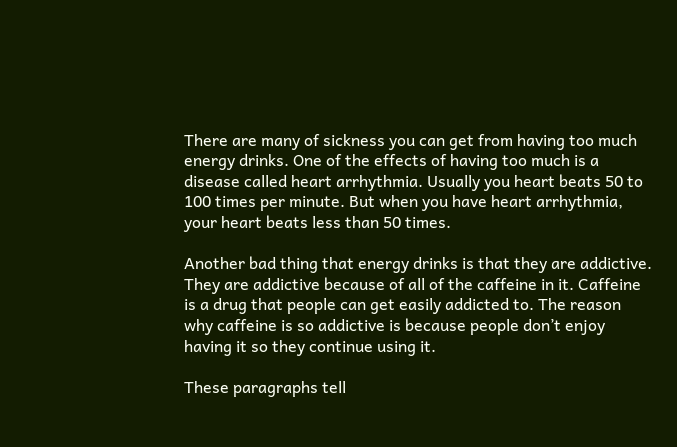There are many of sickness you can get from having too much energy drinks. One of the effects of having too much is a disease called heart arrhythmia. Usually you heart beats 50 to 100 times per minute. But when you have heart arrhythmia, your heart beats less than 50 times.

Another bad thing that energy drinks is that they are addictive. They are addictive because of all of the caffeine in it. Caffeine is a drug that people can get easily addicted to. The reason why caffeine is so addictive is because people don’t enjoy having it so they continue using it.

These paragraphs tell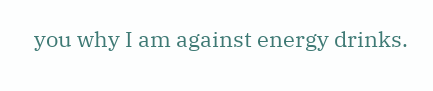you why I am against energy drinks.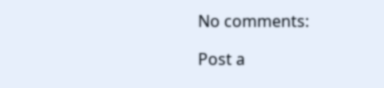No comments:

Post a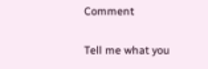Comment

Tell me what you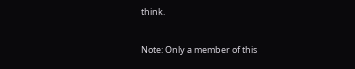think.

Note: Only a member of this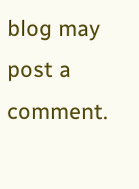blog may post a comment.